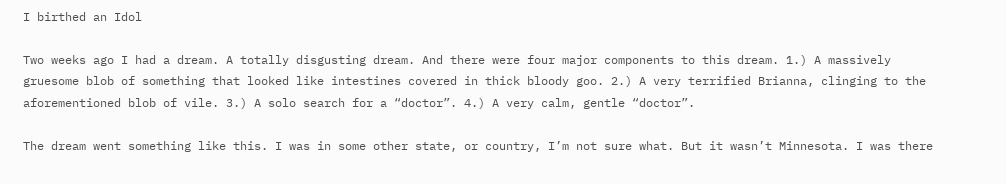I birthed an Idol

Two weeks ago I had a dream. A totally disgusting dream. And there were four major components to this dream. 1.) A massively gruesome blob of something that looked like intestines covered in thick bloody goo. 2.) A very terrified Brianna, clinging to the aforementioned blob of vile. 3.) A solo search for a “doctor”. 4.) A very calm, gentle “doctor”.

The dream went something like this. I was in some other state, or country, I’m not sure what. But it wasn’t Minnesota. I was there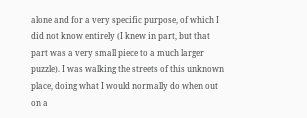alone and for a very specific purpose, of which I did not know entirely (I knew in part, but that part was a very small piece to a much larger puzzle). I was walking the streets of this unknown place, doing what I would normally do when out on a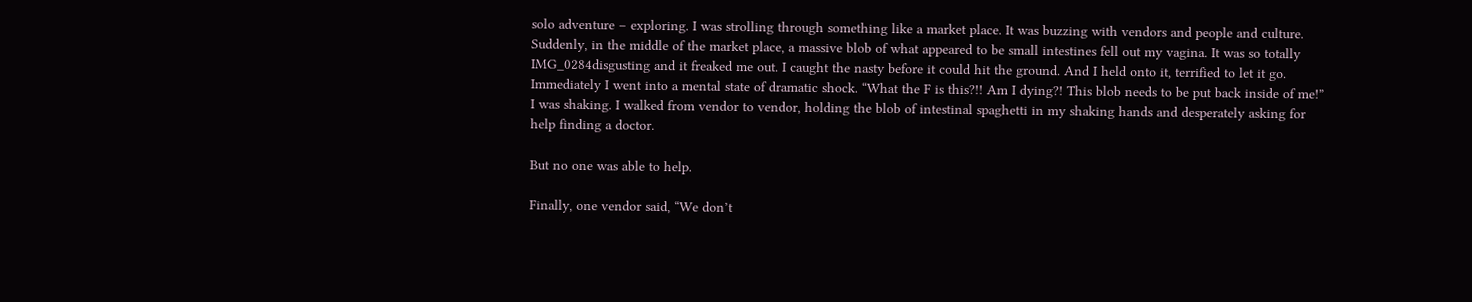solo adventure – exploring. I was strolling through something like a market place. It was buzzing with vendors and people and culture. Suddenly, in the middle of the market place, a massive blob of what appeared to be small intestines fell out my vagina. It was so totally IMG_0284disgusting and it freaked me out. I caught the nasty before it could hit the ground. And I held onto it, terrified to let it go. Immediately I went into a mental state of dramatic shock. “What the F is this?!! Am I dying?! This blob needs to be put back inside of me!” I was shaking. I walked from vendor to vendor, holding the blob of intestinal spaghetti in my shaking hands and desperately asking for help finding a doctor.

But no one was able to help.

Finally, one vendor said, “We don’t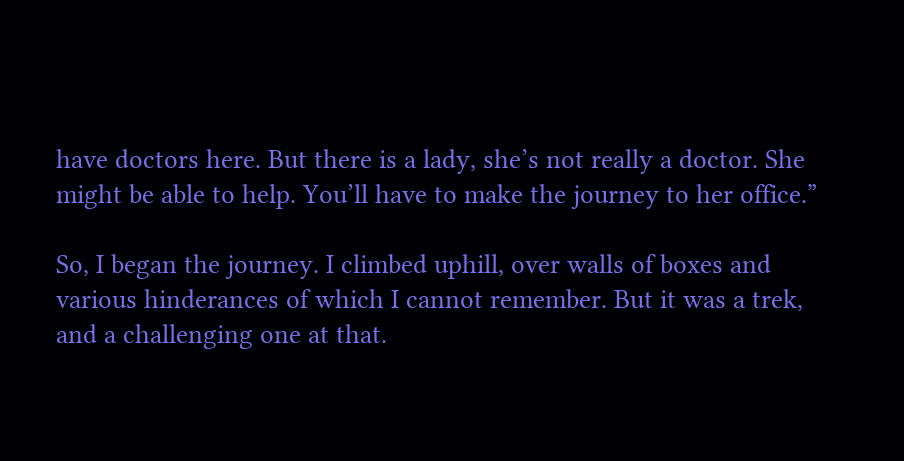have doctors here. But there is a lady, she’s not really a doctor. She might be able to help. You’ll have to make the journey to her office.”

So, I began the journey. I climbed uphill, over walls of boxes and various hinderances of which I cannot remember. But it was a trek, and a challenging one at that.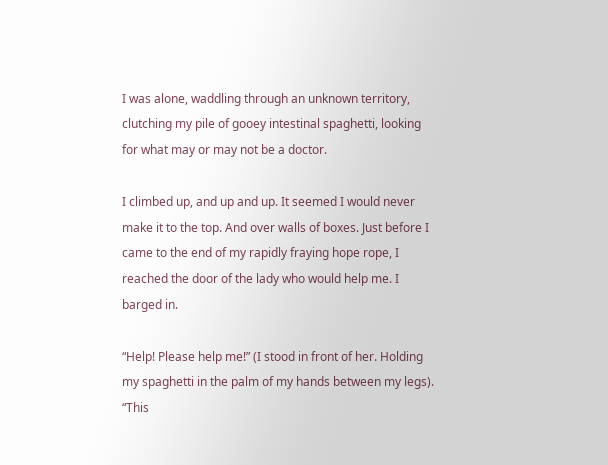I was alone, waddling through an unknown territory, clutching my pile of gooey intestinal spaghetti, looking for what may or may not be a doctor.

I climbed up, and up and up. It seemed I would never make it to the top. And over walls of boxes. Just before I came to the end of my rapidly fraying hope rope, I reached the door of the lady who would help me. I barged in.

“Help! Please help me!” (I stood in front of her. Holding my spaghetti in the palm of my hands between my legs). “This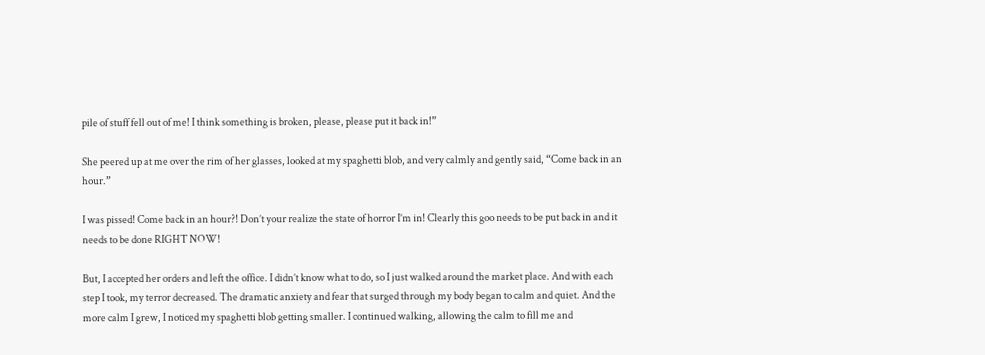pile of stuff fell out of me! I think something is broken, please, please put it back in!”

She peered up at me over the rim of her glasses, looked at my spaghetti blob, and very calmly and gently said, “Come back in an hour.”

I was pissed! Come back in an hour?! Don’t your realize the state of horror I’m in! Clearly this goo needs to be put back in and it needs to be done RIGHT NOW!

But, I accepted her orders and left the office. I didn’t know what to do, so I just walked around the market place. And with each step I took, my terror decreased. The dramatic anxiety and fear that surged through my body began to calm and quiet. And the more calm I grew, I noticed my spaghetti blob getting smaller. I continued walking, allowing the calm to fill me and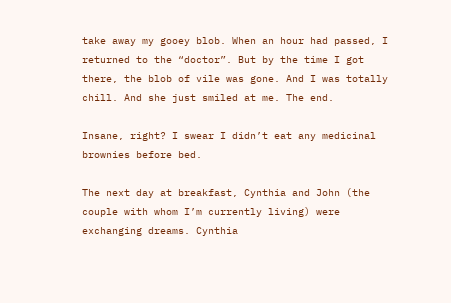take away my gooey blob. When an hour had passed, I returned to the “doctor”. But by the time I got there, the blob of vile was gone. And I was totally chill. And she just smiled at me. The end.

Insane, right? I swear I didn’t eat any medicinal brownies before bed.

The next day at breakfast, Cynthia and John (the couple with whom I’m currently living) were exchanging dreams. Cynthia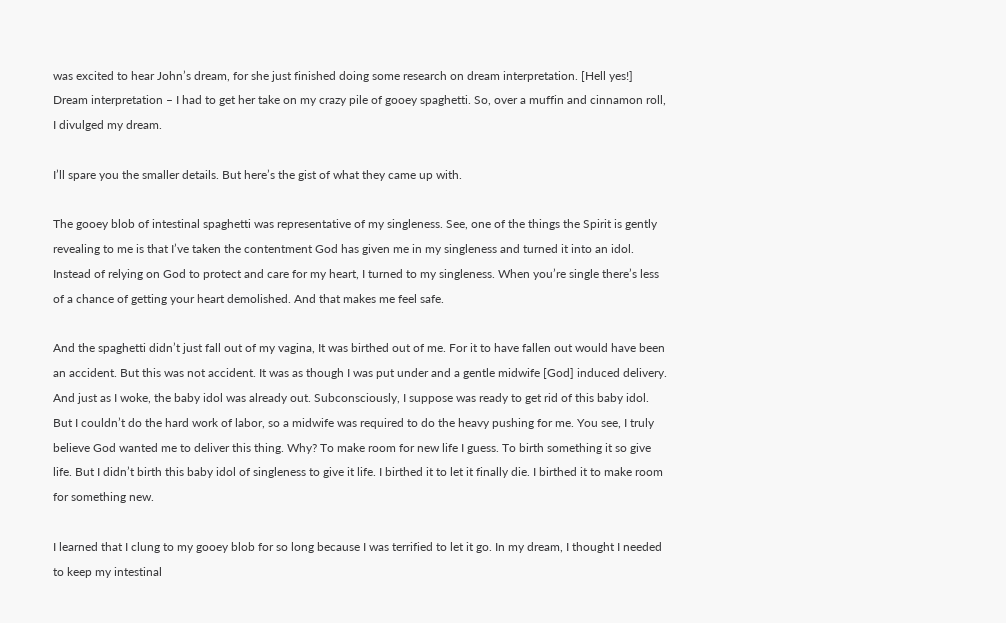was excited to hear John’s dream, for she just finished doing some research on dream interpretation. [Hell yes!] Dream interpretation – I had to get her take on my crazy pile of gooey spaghetti. So, over a muffin and cinnamon roll, I divulged my dream.

I’ll spare you the smaller details. But here’s the gist of what they came up with.

The gooey blob of intestinal spaghetti was representative of my singleness. See, one of the things the Spirit is gently revealing to me is that I’ve taken the contentment God has given me in my singleness and turned it into an idol. Instead of relying on God to protect and care for my heart, I turned to my singleness. When you’re single there’s less of a chance of getting your heart demolished. And that makes me feel safe.

And the spaghetti didn’t just fall out of my vagina, It was birthed out of me. For it to have fallen out would have been an accident. But this was not accident. It was as though I was put under and a gentle midwife [God] induced delivery. And just as I woke, the baby idol was already out. Subconsciously, I suppose was ready to get rid of this baby idol. But I couldn’t do the hard work of labor, so a midwife was required to do the heavy pushing for me. You see, I truly believe God wanted me to deliver this thing. Why? To make room for new life I guess. To birth something it so give life. But I didn’t birth this baby idol of singleness to give it life. I birthed it to let it finally die. I birthed it to make room for something new.

I learned that I clung to my gooey blob for so long because I was terrified to let it go. In my dream, I thought I needed to keep my intestinal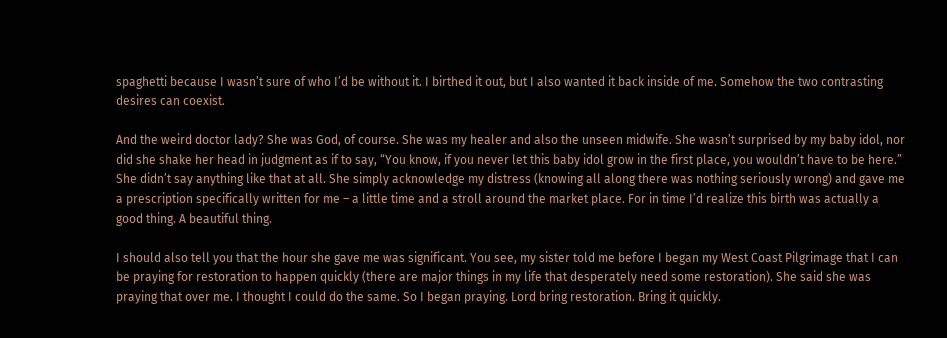spaghetti because I wasn’t sure of who I’d be without it. I birthed it out, but I also wanted it back inside of me. Somehow the two contrasting desires can coexist.

And the weird doctor lady? She was God, of course. She was my healer and also the unseen midwife. She wasn’t surprised by my baby idol, nor did she shake her head in judgment as if to say, “You know, if you never let this baby idol grow in the first place, you wouldn’t have to be here.” She didn’t say anything like that at all. She simply acknowledge my distress (knowing all along there was nothing seriously wrong) and gave me a prescription specifically written for me – a little time and a stroll around the market place. For in time I’d realize this birth was actually a good thing. A beautiful thing.

I should also tell you that the hour she gave me was significant. You see, my sister told me before I began my West Coast Pilgrimage that I can be praying for restoration to happen quickly (there are major things in my life that desperately need some restoration). She said she was praying that over me. I thought I could do the same. So I began praying. Lord bring restoration. Bring it quickly.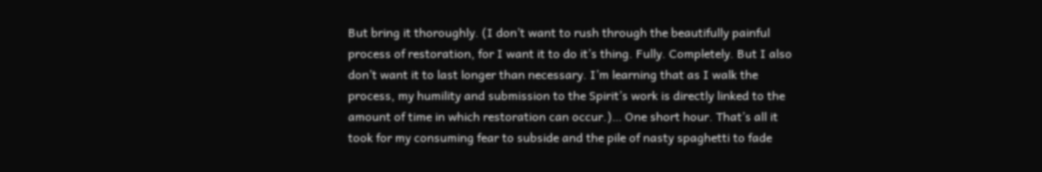But bring it thoroughly. (I don’t want to rush through the beautifully painful process of restoration, for I want it to do it’s thing. Fully. Completely. But I also don’t want it to last longer than necessary. I’m learning that as I walk the process, my humility and submission to the Spirit’s work is directly linked to the amount of time in which restoration can occur.)… One short hour. That’s all it took for my consuming fear to subside and the pile of nasty spaghetti to fade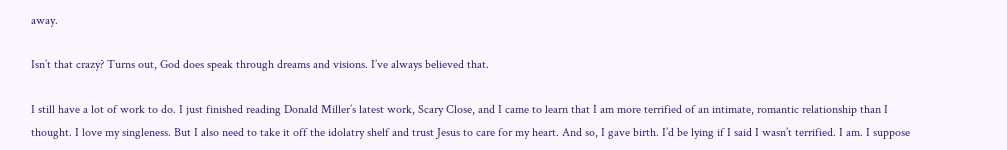away.

Isn’t that crazy? Turns out, God does speak through dreams and visions. I’ve always believed that.

I still have a lot of work to do. I just finished reading Donald Miller’s latest work, Scary Close, and I came to learn that I am more terrified of an intimate, romantic relationship than I thought. I love my singleness. But I also need to take it off the idolatry shelf and trust Jesus to care for my heart. And so, I gave birth. I’d be lying if I said I wasn’t terrified. I am. I suppose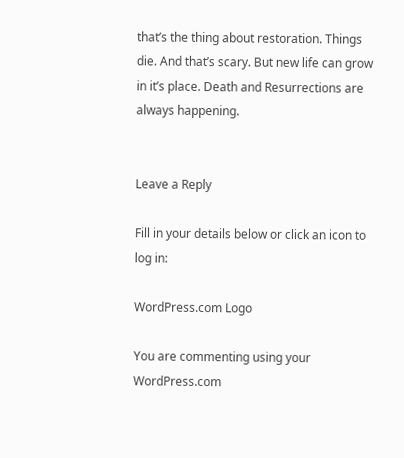that’s the thing about restoration. Things die. And that’s scary. But new life can grow in it’s place. Death and Resurrections are always happening.


Leave a Reply

Fill in your details below or click an icon to log in:

WordPress.com Logo

You are commenting using your WordPress.com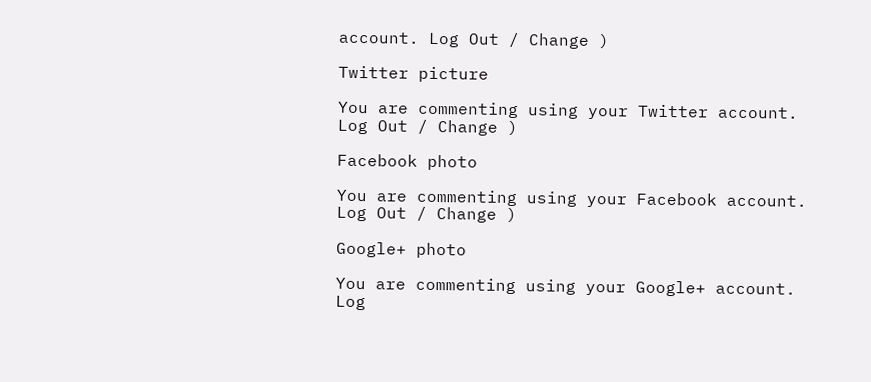account. Log Out / Change )

Twitter picture

You are commenting using your Twitter account. Log Out / Change )

Facebook photo

You are commenting using your Facebook account. Log Out / Change )

Google+ photo

You are commenting using your Google+ account. Log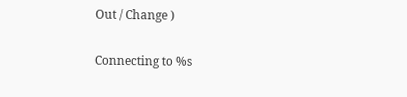Out / Change )

Connecting to %s